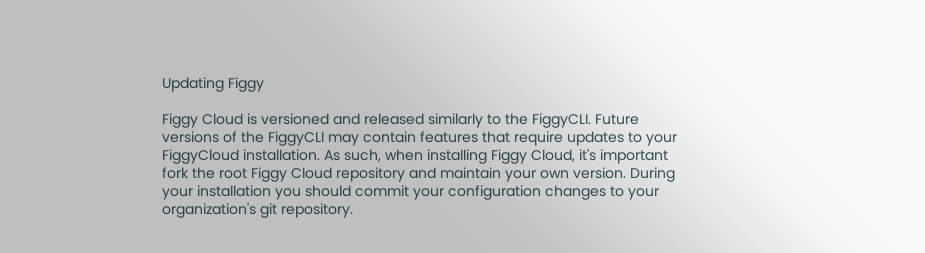Updating Figgy

Figgy Cloud is versioned and released similarly to the FiggyCLI. Future versions of the FiggyCLI may contain features that require updates to your FiggyCloud installation. As such, when installing Figgy Cloud, it's important fork the root Figgy Cloud repository and maintain your own version. During your installation you should commit your configuration changes to your organization's git repository.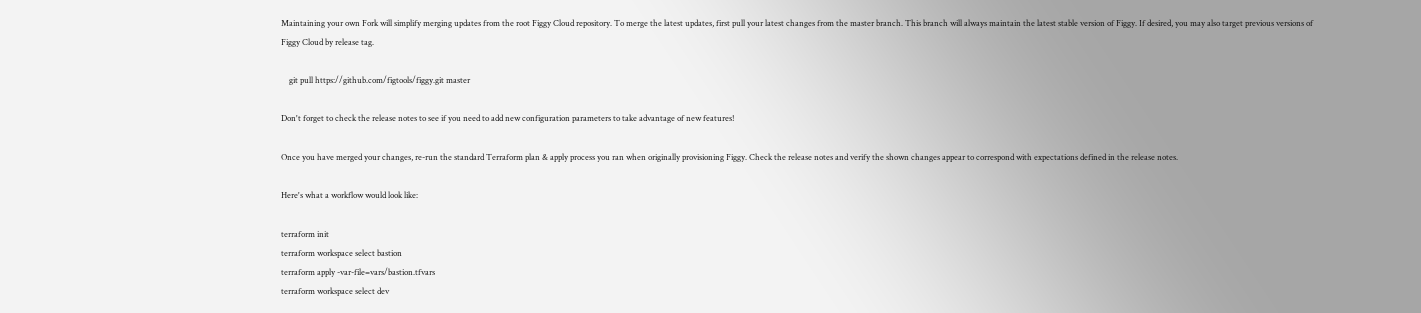Maintaining your own Fork will simplify merging updates from the root Figgy Cloud repository. To merge the latest updates, first pull your latest changes from the master branch. This branch will always maintain the latest stable version of Figgy. If desired, you may also target previous versions of Figgy Cloud by release tag.

    git pull https://github.com/figtools/figgy.git master

Don't forget to check the release notes to see if you need to add new configuration parameters to take advantage of new features!

Once you have merged your changes, re-run the standard Terraform plan & apply process you ran when originally provisioning Figgy. Check the release notes and verify the shown changes appear to correspond with expectations defined in the release notes.

Here's what a workflow would look like:

terraform init
terraform workspace select bastion
terraform apply -var-file=vars/bastion.tfvars
terraform workspace select dev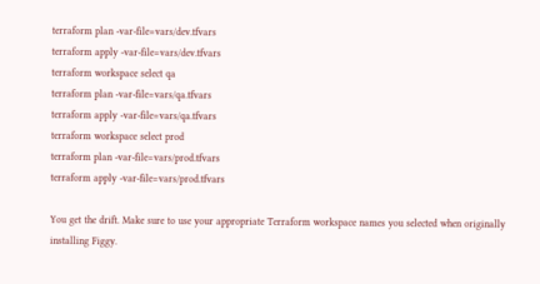terraform plan -var-file=vars/dev.tfvars
terraform apply -var-file=vars/dev.tfvars
terraform workspace select qa
terraform plan -var-file=vars/qa.tfvars
terraform apply -var-file=vars/qa.tfvars
terraform workspace select prod
terraform plan -var-file=vars/prod.tfvars
terraform apply -var-file=vars/prod.tfvars

You get the drift. Make sure to use your appropriate Terraform workspace names you selected when originally installing Figgy.